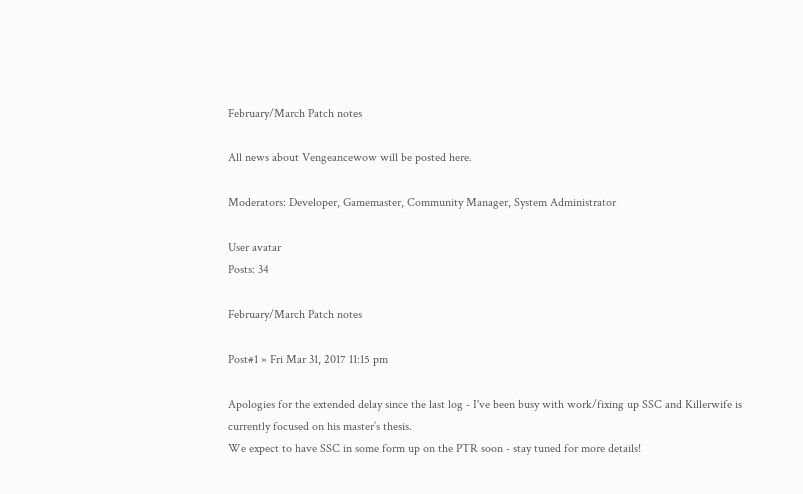February/March Patch notes

All news about Vengeancewow will be posted here.

Moderators: Developer, Gamemaster, Community Manager, System Administrator

User avatar
Posts: 34

February/March Patch notes

Post#1 » Fri Mar 31, 2017 11:15 pm

Apologies for the extended delay since the last log - I've been busy with work/fixing up SSC and Killerwife is currently focused on his master’s thesis.
We expect to have SSC in some form up on the PTR soon - stay tuned for more details!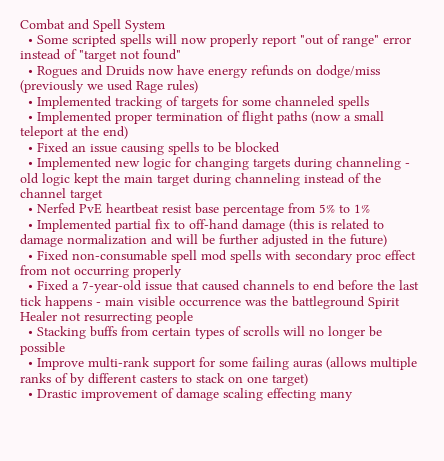Combat and Spell System
  • Some scripted spells will now properly report "out of range" error instead of "target not found"
  • Rogues and Druids now have energy refunds on dodge/miss (previously we used Rage rules)
  • Implemented tracking of targets for some channeled spells
  • Implemented proper termination of flight paths (now a small teleport at the end)
  • Fixed an issue causing spells to be blocked
  • Implemented new logic for changing targets during channeling - old logic kept the main target during channeling instead of the channel target
  • Nerfed PvE heartbeat resist base percentage from 5% to 1%
  • Implemented partial fix to off-hand damage (this is related to damage normalization and will be further adjusted in the future)
  • Fixed non-consumable spell mod spells with secondary proc effect from not occurring properly
  • Fixed a 7-year-old issue that caused channels to end before the last tick happens - main visible occurrence was the battleground Spirit Healer not resurrecting people
  • Stacking buffs from certain types of scrolls will no longer be possible
  • Improve multi-rank support for some failing auras (allows multiple ranks of by different casters to stack on one target)
  • Drastic improvement of damage scaling effecting many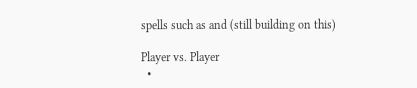spells such as and (still building on this)

Player vs. Player
  •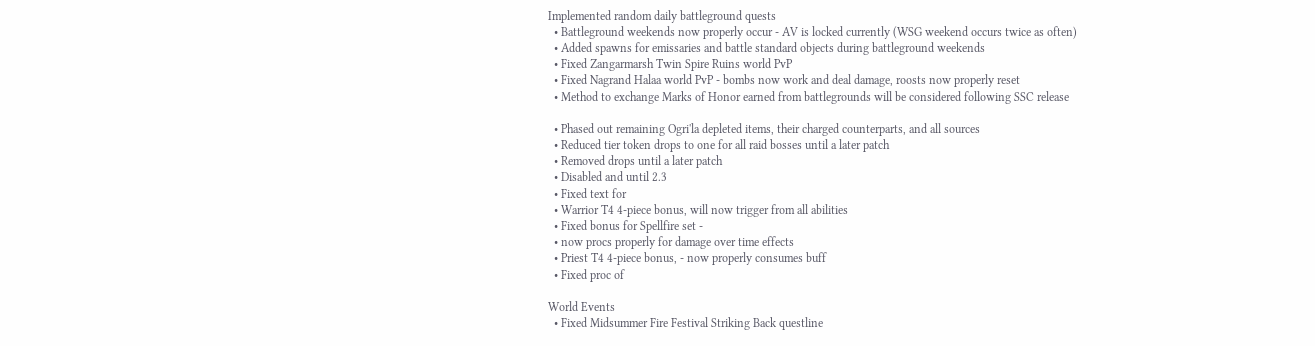Implemented random daily battleground quests
  • Battleground weekends now properly occur - AV is locked currently (WSG weekend occurs twice as often)
  • Added spawns for emissaries and battle standard objects during battleground weekends
  • Fixed Zangarmarsh Twin Spire Ruins world PvP
  • Fixed Nagrand Halaa world PvP - bombs now work and deal damage, roosts now properly reset
  • Method to exchange Marks of Honor earned from battlegrounds will be considered following SSC release

  • Phased out remaining Ogri'la depleted items, their charged counterparts, and all sources
  • Reduced tier token drops to one for all raid bosses until a later patch
  • Removed drops until a later patch
  • Disabled and until 2.3
  • Fixed text for
  • Warrior T4 4-piece bonus, will now trigger from all abilities
  • Fixed bonus for Spellfire set -
  • now procs properly for damage over time effects
  • Priest T4 4-piece bonus, - now properly consumes buff
  • Fixed proc of

World Events
  • Fixed Midsummer Fire Festival Striking Back questline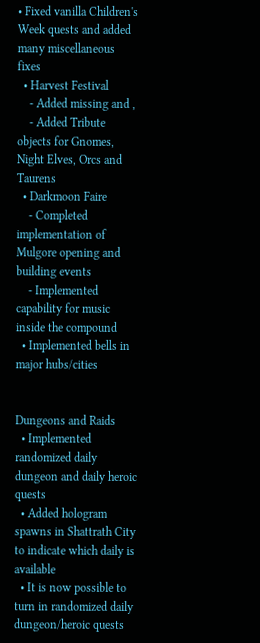• Fixed vanilla Children's Week quests and added many miscellaneous fixes
  • Harvest Festival
    - Added missing and ,
    - Added Tribute objects for Gnomes, Night Elves, Orcs and Taurens
  • Darkmoon Faire
    - Completed implementation of Mulgore opening and building events
    - Implemented capability for music inside the compound
  • Implemented bells in major hubs/cities


Dungeons and Raids
  • Implemented randomized daily dungeon and daily heroic quests
  • Added hologram spawns in Shattrath City to indicate which daily is available
  • It is now possible to turn in randomized daily dungeon/heroic quests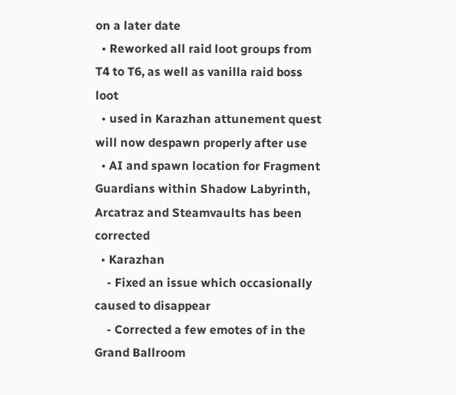on a later date
  • Reworked all raid loot groups from T4 to T6, as well as vanilla raid boss loot
  • used in Karazhan attunement quest will now despawn properly after use
  • AI and spawn location for Fragment Guardians within Shadow Labyrinth, Arcatraz and Steamvaults has been corrected
  • Karazhan
    - Fixed an issue which occasionally caused to disappear
    - Corrected a few emotes of in the Grand Ballroom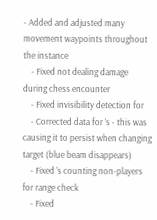- Added and adjusted many movement waypoints throughout the instance
    - Fixed not dealing damage during chess encounter
    - Fixed invisibility detection for
    - Corrected data for ’s - this was causing it to persist when changing target (blue beam disappears)
    - Fixed ’s counting non-players for range check
    - Fixed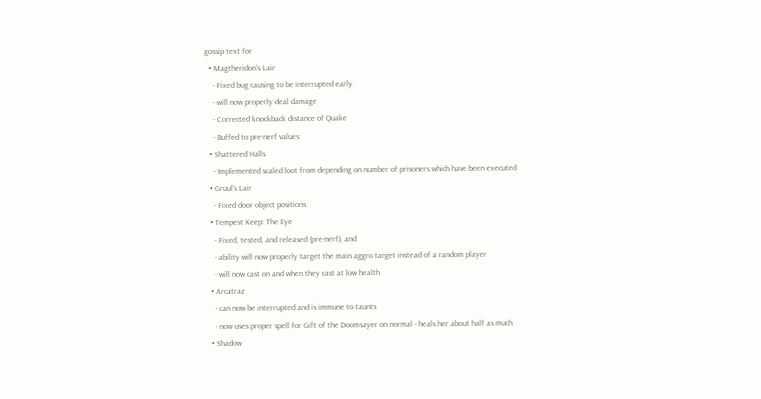gossip text for
  • Magtheridon's Lair
    - Fixed bug causing to be interrupted early
    - will now properly deal damage
    - Corrected knockback distance of Quake
    - Buffed to pre-nerf values
  • Shattered Halls
    - Implemented scaled loot from depending on number of prisoners which have been executed
  • Gruul's Lair
    - Fixed door object positions
  • Tempest Keep: The Eye
    - Fixed, tested, and released (pre-nerf), and
    - ability will now properly target the main aggro target instead of a random player
    - will now cast on and when they cast at low health
  • Arcatraz
    - can now be interrupted and is immune to taunts
    - now uses proper spell for Gift of the Doomsayer on normal - heals her about half as much
  • Shadow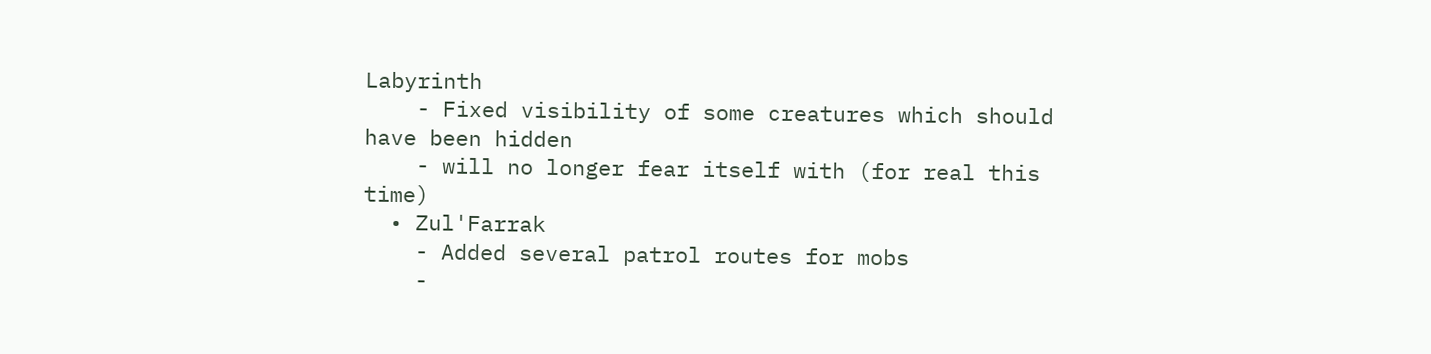Labyrinth
    - Fixed visibility of some creatures which should have been hidden
    - will no longer fear itself with (for real this time)
  • Zul'Farrak
    - Added several patrol routes for mobs
    -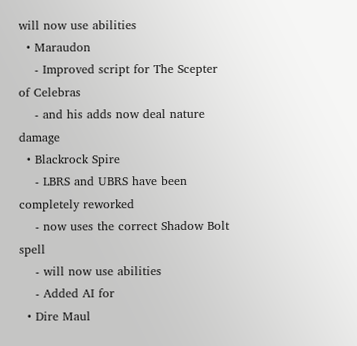will now use abilities
  • Maraudon
    - Improved script for The Scepter of Celebras
    - and his adds now deal nature damage
  • Blackrock Spire
    - LBRS and UBRS have been completely reworked
    - now uses the correct Shadow Bolt spell
    - will now use abilities
    - Added AI for
  • Dire Maul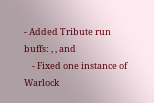- Added Tribute run buffs: , , and
    - Fixed one instance of Warlock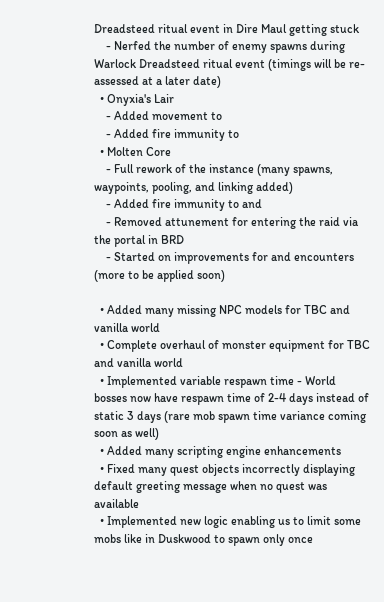Dreadsteed ritual event in Dire Maul getting stuck
    - Nerfed the number of enemy spawns during Warlock Dreadsteed ritual event (timings will be re-assessed at a later date)
  • Onyxia's Lair
    - Added movement to
    - Added fire immunity to
  • Molten Core
    - Full rework of the instance (many spawns, waypoints, pooling, and linking added)
    - Added fire immunity to and
    - Removed attunement for entering the raid via the portal in BRD
    - Started on improvements for and encounters (more to be applied soon)

  • Added many missing NPC models for TBC and vanilla world
  • Complete overhaul of monster equipment for TBC and vanilla world
  • Implemented variable respawn time - World bosses now have respawn time of 2-4 days instead of static 3 days (rare mob spawn time variance coming soon as well)
  • Added many scripting engine enhancements
  • Fixed many quest objects incorrectly displaying default greeting message when no quest was available
  • Implemented new logic enabling us to limit some mobs like in Duskwood to spawn only once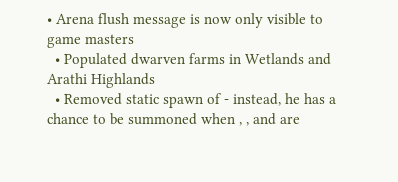• Arena flush message is now only visible to game masters
  • Populated dwarven farms in Wetlands and Arathi Highlands
  • Removed static spawn of - instead, he has a chance to be summoned when , , and are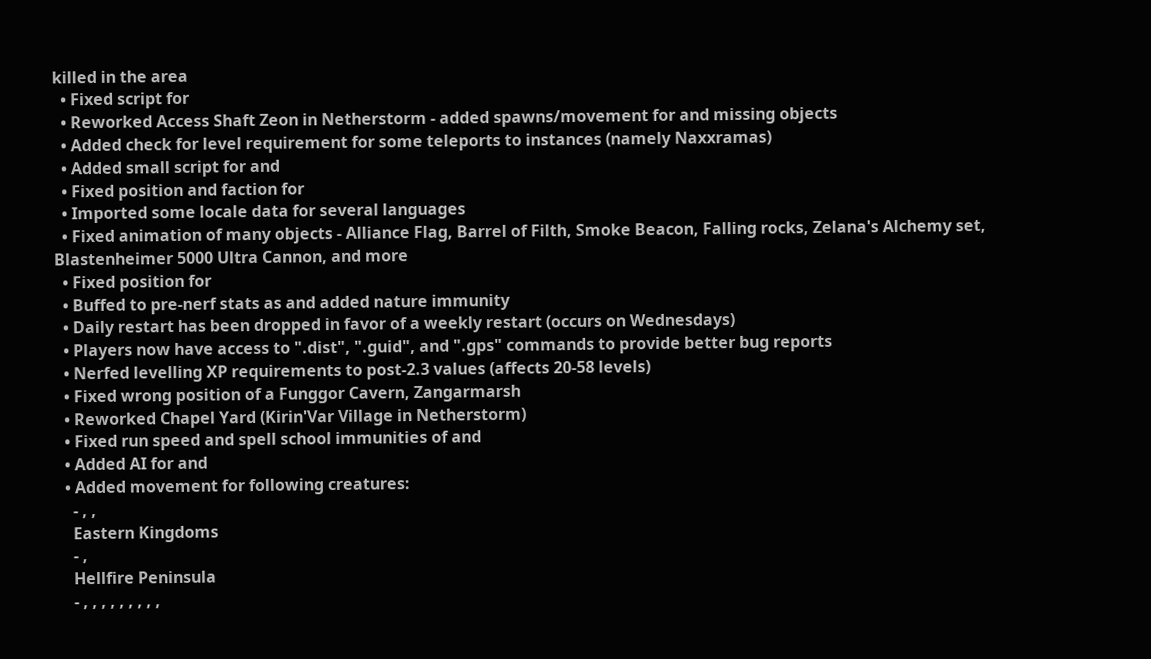killed in the area
  • Fixed script for
  • Reworked Access Shaft Zeon in Netherstorm - added spawns/movement for and missing objects
  • Added check for level requirement for some teleports to instances (namely Naxxramas)
  • Added small script for and
  • Fixed position and faction for
  • Imported some locale data for several languages
  • Fixed animation of many objects - Alliance Flag, Barrel of Filth, Smoke Beacon, Falling rocks, Zelana's Alchemy set, Blastenheimer 5000 Ultra Cannon, and more
  • Fixed position for
  • Buffed to pre-nerf stats as and added nature immunity
  • Daily restart has been dropped in favor of a weekly restart (occurs on Wednesdays)
  • Players now have access to ".dist", ".guid", and ".gps" commands to provide better bug reports
  • Nerfed levelling XP requirements to post-2.3 values (affects 20-58 levels)
  • Fixed wrong position of a Funggor Cavern, Zangarmarsh
  • Reworked Chapel Yard (Kirin'Var Village in Netherstorm)
  • Fixed run speed and spell school immunities of and
  • Added AI for and
  • Added movement for following creatures:
    - , ,
    Eastern Kingdoms
    - ,
    Hellfire Peninsula
    - , , , , , , , , ,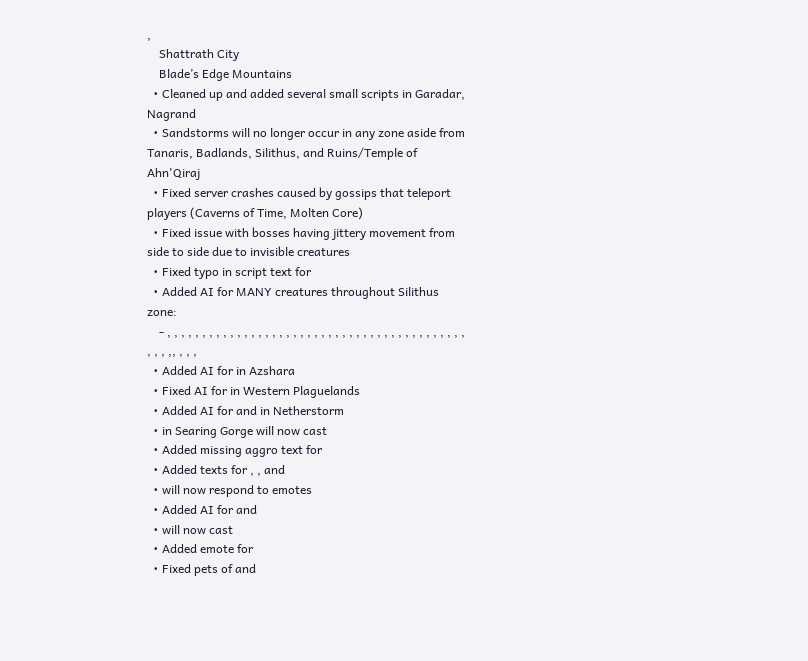,
    Shattrath City
    Blade’s Edge Mountains
  • Cleaned up and added several small scripts in Garadar, Nagrand
  • Sandstorms will no longer occur in any zone aside from Tanaris, Badlands, Silithus, and Ruins/Temple of Ahn'Qiraj
  • Fixed server crashes caused by gossips that teleport players (Caverns of Time, Molten Core)
  • Fixed issue with bosses having jittery movement from side to side due to invisible creatures
  • Fixed typo in script text for
  • Added AI for MANY creatures throughout Silithus zone:
    - , , , , , , , , , , , , , , , , , , , , , , , , , , , , , , , , , , , , , , , , , , , , , , ,, , , ,
  • Added AI for in Azshara
  • Fixed AI for in Western Plaguelands
  • Added AI for and in Netherstorm
  • in Searing Gorge will now cast
  • Added missing aggro text for
  • Added texts for , , and
  • will now respond to emotes
  • Added AI for and
  • will now cast
  • Added emote for
  • Fixed pets of and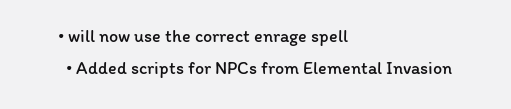• will now use the correct enrage spell
  • Added scripts for NPCs from Elemental Invasion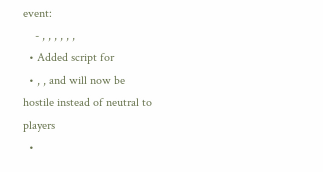event:
    - , , , , , ,
  • Added script for
  • , , and will now be hostile instead of neutral to players
  •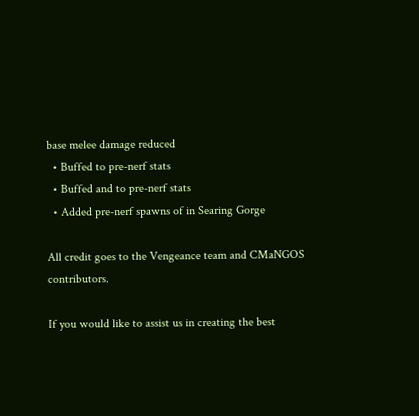base melee damage reduced
  • Buffed to pre-nerf stats
  • Buffed and to pre-nerf stats
  • Added pre-nerf spawns of in Searing Gorge

All credit goes to the Vengeance team and CMaNGOS contributors.

If you would like to assist us in creating the best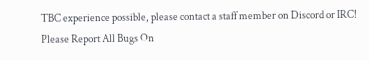TBC experience possible, please contact a staff member on Discord or IRC!
Please Report All Bugs On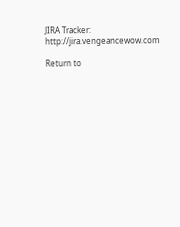JIRA Tracker: http://jira.vengeancewow.com

Return to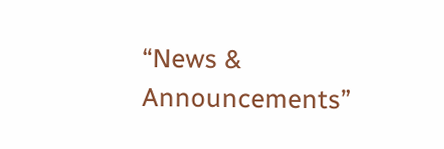“News & Announcements”